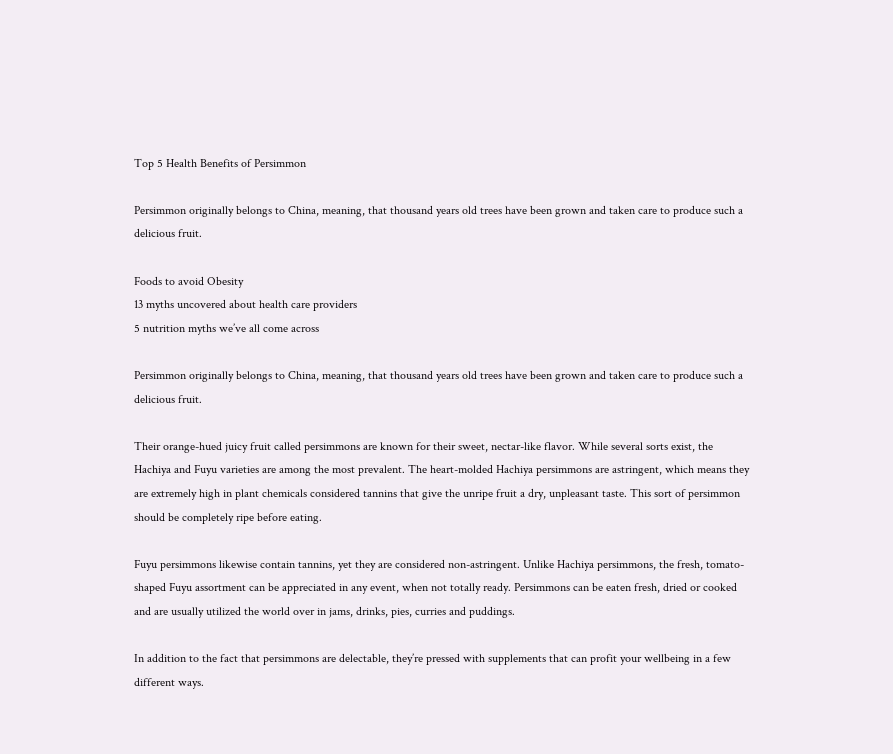Top 5 Health Benefits of Persimmon

Persimmon originally belongs to China, meaning, that thousand years old trees have been grown and taken care to produce such a delicious fruit.

Foods to avoid Obesity
13 myths uncovered about health care providers
5 nutrition myths we’ve all come across

Persimmon originally belongs to China, meaning, that thousand years old trees have been grown and taken care to produce such a delicious fruit.

Their orange-hued juicy fruit called persimmons are known for their sweet, nectar-like flavor. While several sorts exist, the Hachiya and Fuyu varieties are among the most prevalent. The heart-molded Hachiya persimmons are astringent, which means they are extremely high in plant chemicals considered tannins that give the unripe fruit a dry, unpleasant taste. This sort of persimmon should be completely ripe before eating.

Fuyu persimmons likewise contain tannins, yet they are considered non-astringent. Unlike Hachiya persimmons, the fresh, tomato-shaped Fuyu assortment can be appreciated in any event, when not totally ready. Persimmons can be eaten fresh, dried or cooked and are usually utilized the world over in jams, drinks, pies, curries and puddings.

In addition to the fact that persimmons are delectable, they’re pressed with supplements that can profit your wellbeing in a few different ways.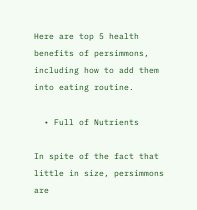Here are top 5 health benefits of persimmons, including how to add them into eating routine.

  • Full of Nutrients

In spite of the fact that little in size, persimmons are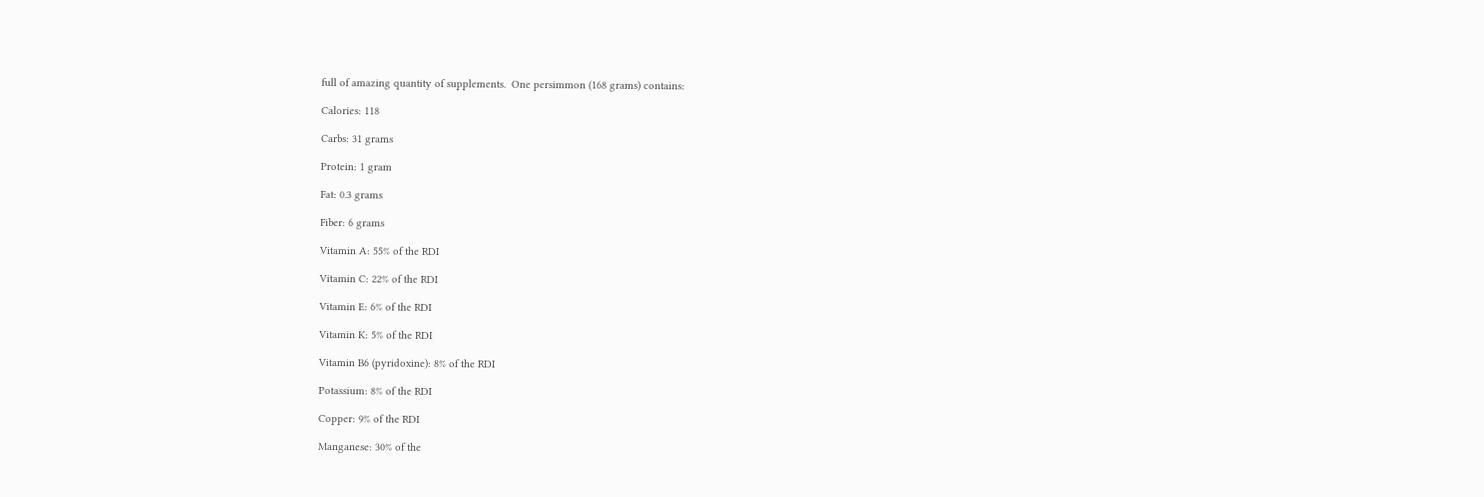full of amazing quantity of supplements.  One persimmon (168 grams) contains:

Calories: 118

Carbs: 31 grams

Protein: 1 gram

Fat: 0.3 grams

Fiber: 6 grams

Vitamin A: 55% of the RDI

Vitamin C: 22% of the RDI

Vitamin E: 6% of the RDI

Vitamin K: 5% of the RDI

Vitamin B6 (pyridoxine): 8% of the RDI

Potassium: 8% of the RDI

Copper: 9% of the RDI

Manganese: 30% of the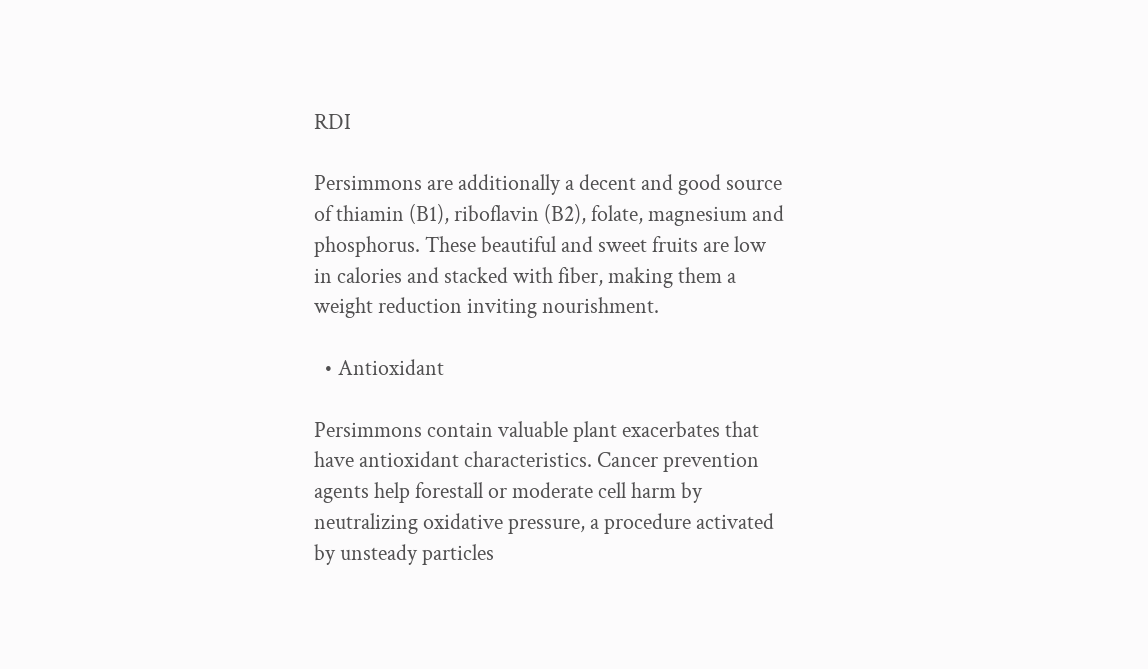RDI

Persimmons are additionally a decent and good source of thiamin (B1), riboflavin (B2), folate, magnesium and phosphorus. These beautiful and sweet fruits are low in calories and stacked with fiber, making them a weight reduction inviting nourishment.

  • Antioxidant

Persimmons contain valuable plant exacerbates that have antioxidant characteristics. Cancer prevention agents help forestall or moderate cell harm by neutralizing oxidative pressure, a procedure activated by unsteady particles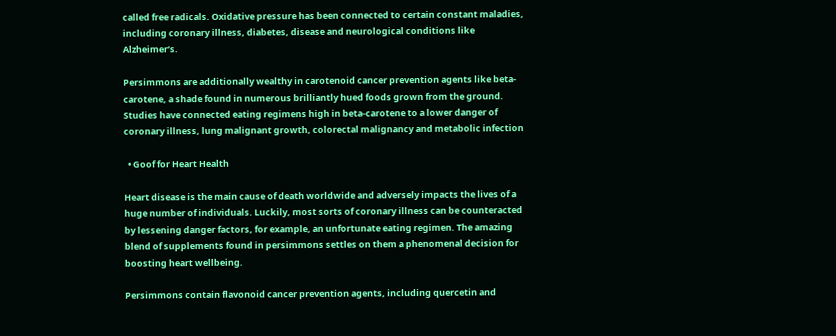called free radicals. Oxidative pressure has been connected to certain constant maladies, including coronary illness, diabetes, disease and neurological conditions like Alzheimer’s.

Persimmons are additionally wealthy in carotenoid cancer prevention agents like beta-carotene, a shade found in numerous brilliantly hued foods grown from the ground. Studies have connected eating regimens high in beta-carotene to a lower danger of coronary illness, lung malignant growth, colorectal malignancy and metabolic infection

  • Goof for Heart Health

Heart disease is the main cause of death worldwide and adversely impacts the lives of a huge number of individuals. Luckily, most sorts of coronary illness can be counteracted by lessening danger factors, for example, an unfortunate eating regimen. The amazing blend of supplements found in persimmons settles on them a phenomenal decision for boosting heart wellbeing.

Persimmons contain flavonoid cancer prevention agents, including quercetin and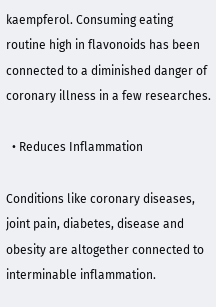kaempferol. Consuming eating routine high in flavonoids has been connected to a diminished danger of coronary illness in a few researches.

  • Reduces Inflammation

Conditions like coronary diseases, joint pain, diabetes, disease and obesity are altogether connected to interminable inflammation.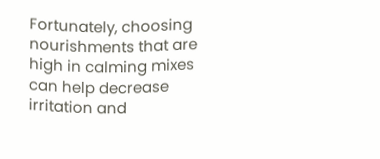Fortunately, choosing nourishments that are high in calming mixes can help decrease irritation and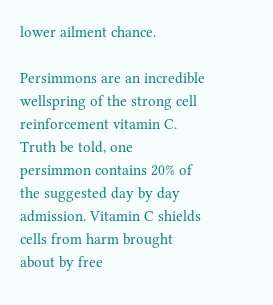lower ailment chance.

Persimmons are an incredible wellspring of the strong cell reinforcement vitamin C. Truth be told, one persimmon contains 20% of the suggested day by day admission. Vitamin C shields cells from harm brought about by free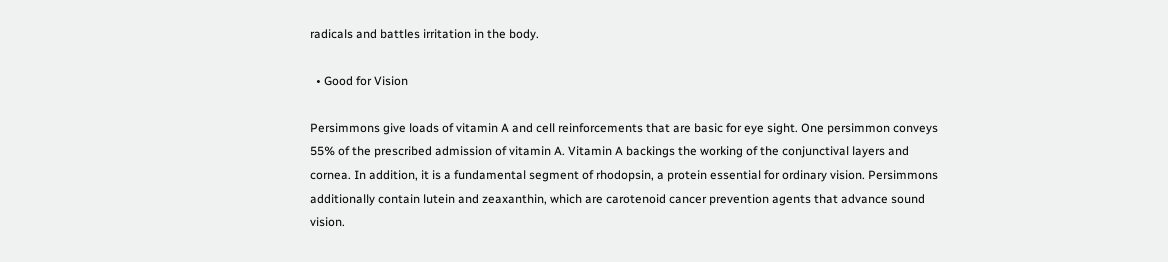radicals and battles irritation in the body.

  • Good for Vision

Persimmons give loads of vitamin A and cell reinforcements that are basic for eye sight. One persimmon conveys 55% of the prescribed admission of vitamin A. Vitamin A backings the working of the conjunctival layers and cornea. In addition, it is a fundamental segment of rhodopsin, a protein essential for ordinary vision. Persimmons additionally contain lutein and zeaxanthin, which are carotenoid cancer prevention agents that advance sound vision.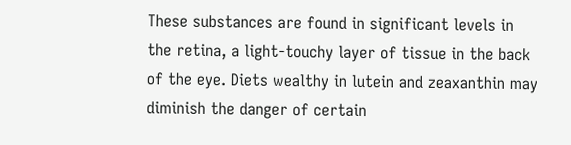These substances are found in significant levels in the retina, a light-touchy layer of tissue in the back of the eye. Diets wealthy in lutein and zeaxanthin may diminish the danger of certain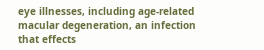eye illnesses, including age-related macular degeneration, an infection that effects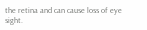the retina and can cause loss of eye sight.